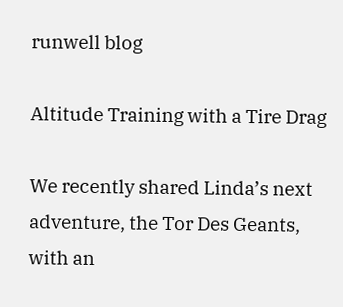runwell blog

Altitude Training with a Tire Drag

We recently shared Linda’s next adventure, the Tor Des Geants, with an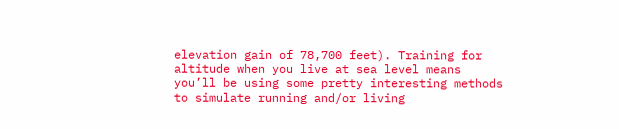elevation gain of 78,700 feet). Training for altitude when you live at sea level means you’ll be using some pretty interesting methods to simulate running and/or living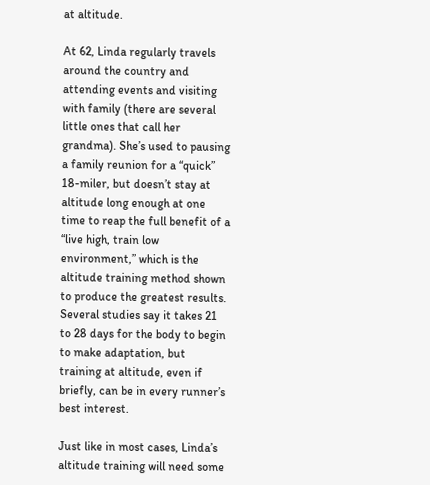at altitude.

At 62, Linda regularly travels around the country and attending events and visiting with family (there are several little ones that call her grandma). She’s used to pausing a family reunion for a “quick” 18-miler, but doesn’t stay at altitude long enough at one time to reap the full benefit of a “live high, train low environment,” which is the altitude training method shown to produce the greatest results. Several studies say it takes 21 to 28 days for the body to begin to make adaptation, but training at altitude, even if briefly, can be in every runner’s best interest.

Just like in most cases, Linda’s altitude training will need some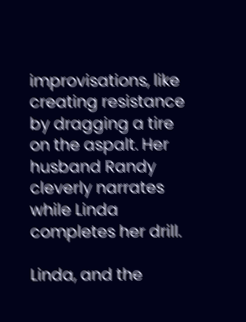improvisations, like creating resistance by dragging a tire on the aspalt. Her husband Randy cleverly narrates while Linda completes her drill.

Linda, and the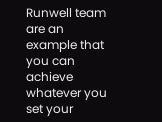Runwell team are an example that you can achieve whatever you set your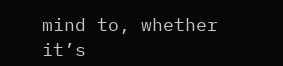mind to, whether it’s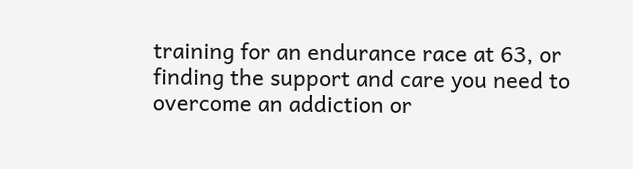training for an endurance race at 63, or finding the support and care you need to overcome an addiction or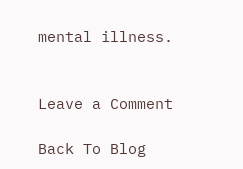mental illness.


Leave a Comment

Back To Blog